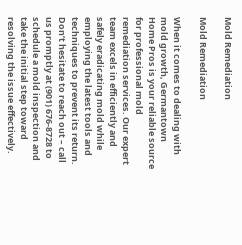Mold Remediation

Mold Remediation

When it comes to dealing with mold growth, Germantown Home Pros is your reliable source for professional mold remediation services. Our expert team excels in efficiently and safely eradicating mold while employing the latest tools and techniques to prevent its return. Don’t hesitate to reach out – call us promptly at (901) 676-8728 to schedule a mold inspection and take the initial step toward resolving the issue effectively.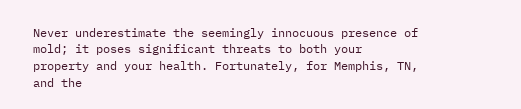Never underestimate the seemingly innocuous presence of mold; it poses significant threats to both your property and your health. Fortunately, for Memphis, TN, and the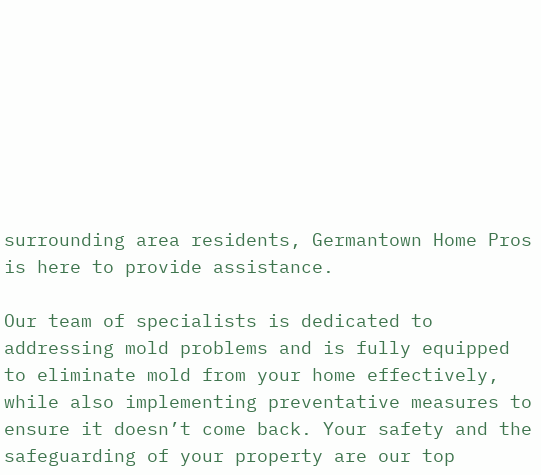surrounding area residents, Germantown Home Pros is here to provide assistance.

Our team of specialists is dedicated to addressing mold problems and is fully equipped to eliminate mold from your home effectively, while also implementing preventative measures to ensure it doesn’t come back. Your safety and the safeguarding of your property are our top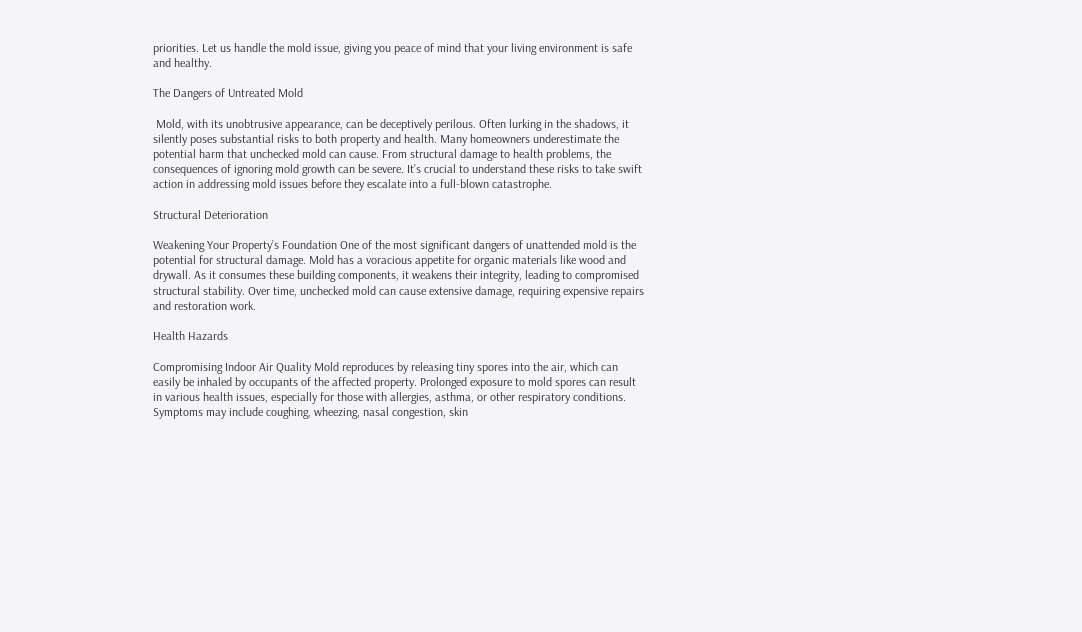priorities. Let us handle the mold issue, giving you peace of mind that your living environment is safe and healthy.

The Dangers of Untreated Mold

 Mold, with its unobtrusive appearance, can be deceptively perilous. Often lurking in the shadows, it silently poses substantial risks to both property and health. Many homeowners underestimate the potential harm that unchecked mold can cause. From structural damage to health problems, the consequences of ignoring mold growth can be severe. It’s crucial to understand these risks to take swift action in addressing mold issues before they escalate into a full-blown catastrophe.

Structural Deterioration

Weakening Your Property’s Foundation One of the most significant dangers of unattended mold is the potential for structural damage. Mold has a voracious appetite for organic materials like wood and drywall. As it consumes these building components, it weakens their integrity, leading to compromised structural stability. Over time, unchecked mold can cause extensive damage, requiring expensive repairs and restoration work.

Health Hazards

Compromising Indoor Air Quality Mold reproduces by releasing tiny spores into the air, which can easily be inhaled by occupants of the affected property. Prolonged exposure to mold spores can result in various health issues, especially for those with allergies, asthma, or other respiratory conditions. Symptoms may include coughing, wheezing, nasal congestion, skin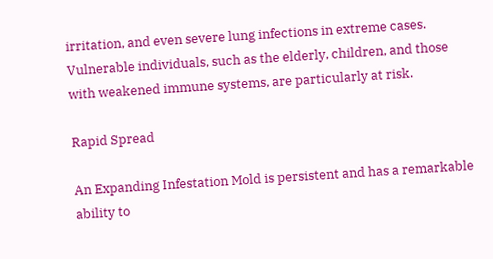irritation, and even severe lung infections in extreme cases. Vulnerable individuals, such as the elderly, children, and those with weakened immune systems, are particularly at risk.

Rapid Spread

An Expanding Infestation Mold is persistent and has a remarkable ability to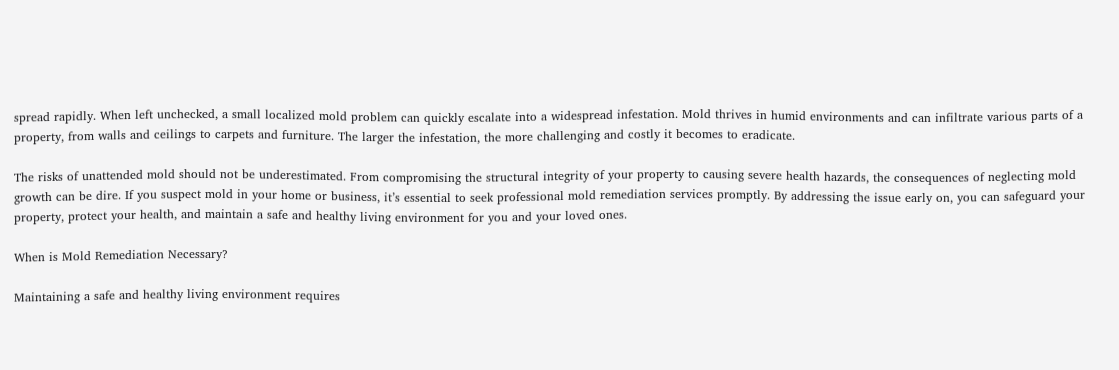spread rapidly. When left unchecked, a small localized mold problem can quickly escalate into a widespread infestation. Mold thrives in humid environments and can infiltrate various parts of a property, from walls and ceilings to carpets and furniture. The larger the infestation, the more challenging and costly it becomes to eradicate.

The risks of unattended mold should not be underestimated. From compromising the structural integrity of your property to causing severe health hazards, the consequences of neglecting mold growth can be dire. If you suspect mold in your home or business, it’s essential to seek professional mold remediation services promptly. By addressing the issue early on, you can safeguard your property, protect your health, and maintain a safe and healthy living environment for you and your loved ones.

When is Mold Remediation Necessary?

Maintaining a safe and healthy living environment requires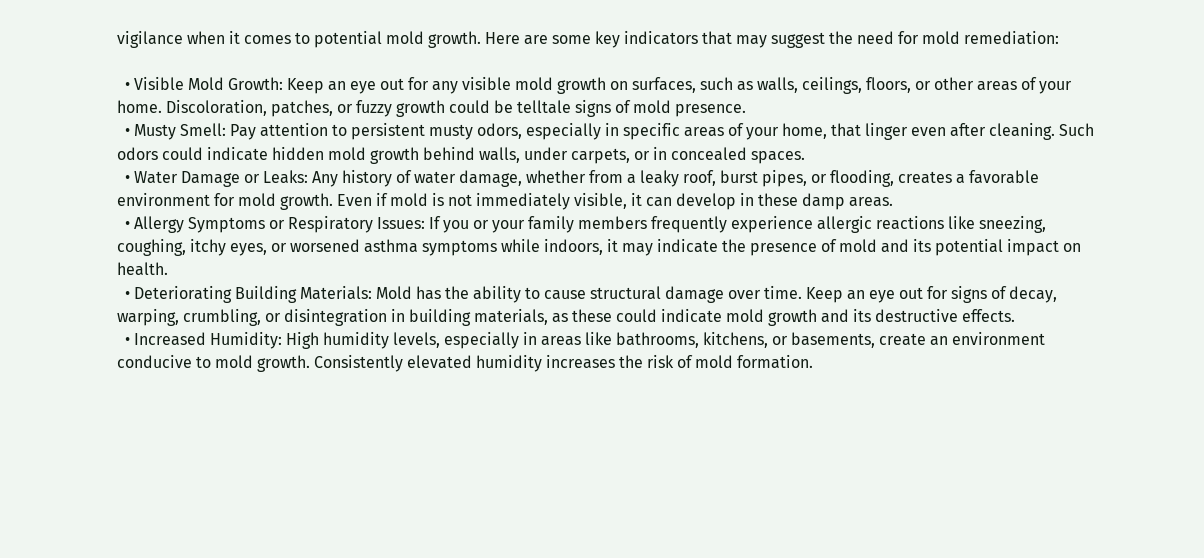vigilance when it comes to potential mold growth. Here are some key indicators that may suggest the need for mold remediation:

  • Visible Mold Growth: Keep an eye out for any visible mold growth on surfaces, such as walls, ceilings, floors, or other areas of your home. Discoloration, patches, or fuzzy growth could be telltale signs of mold presence.
  • Musty Smell: Pay attention to persistent musty odors, especially in specific areas of your home, that linger even after cleaning. Such odors could indicate hidden mold growth behind walls, under carpets, or in concealed spaces.
  • Water Damage or Leaks: Any history of water damage, whether from a leaky roof, burst pipes, or flooding, creates a favorable environment for mold growth. Even if mold is not immediately visible, it can develop in these damp areas.
  • Allergy Symptoms or Respiratory Issues: If you or your family members frequently experience allergic reactions like sneezing, coughing, itchy eyes, or worsened asthma symptoms while indoors, it may indicate the presence of mold and its potential impact on health.
  • Deteriorating Building Materials: Mold has the ability to cause structural damage over time. Keep an eye out for signs of decay, warping, crumbling, or disintegration in building materials, as these could indicate mold growth and its destructive effects.
  • Increased Humidity: High humidity levels, especially in areas like bathrooms, kitchens, or basements, create an environment conducive to mold growth. Consistently elevated humidity increases the risk of mold formation.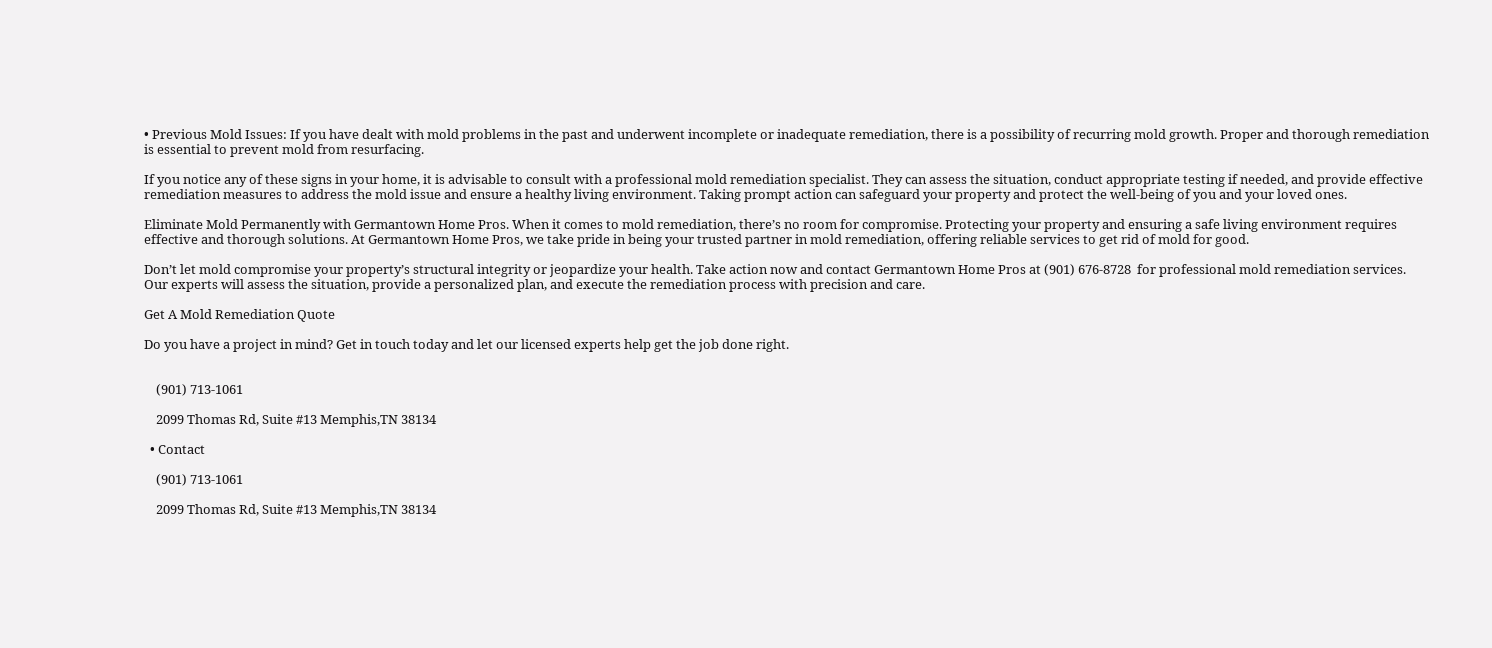• Previous Mold Issues: If you have dealt with mold problems in the past and underwent incomplete or inadequate remediation, there is a possibility of recurring mold growth. Proper and thorough remediation is essential to prevent mold from resurfacing.

If you notice any of these signs in your home, it is advisable to consult with a professional mold remediation specialist. They can assess the situation, conduct appropriate testing if needed, and provide effective remediation measures to address the mold issue and ensure a healthy living environment. Taking prompt action can safeguard your property and protect the well-being of you and your loved ones.

Eliminate Mold Permanently with Germantown Home Pros. When it comes to mold remediation, there’s no room for compromise. Protecting your property and ensuring a safe living environment requires effective and thorough solutions. At Germantown Home Pros, we take pride in being your trusted partner in mold remediation, offering reliable services to get rid of mold for good.

Don’t let mold compromise your property’s structural integrity or jeopardize your health. Take action now and contact Germantown Home Pros at (901) 676-8728  for professional mold remediation services. Our experts will assess the situation, provide a personalized plan, and execute the remediation process with precision and care.

Get A Mold Remediation Quote

Do you have a project in mind? Get in touch today and let our licensed experts help get the job done right.


    (901) 713-1061

    2099 Thomas Rd, Suite #13 Memphis,TN 38134

  • Contact

    (901) 713-1061

    2099 Thomas Rd, Suite #13 Memphis,TN 38134